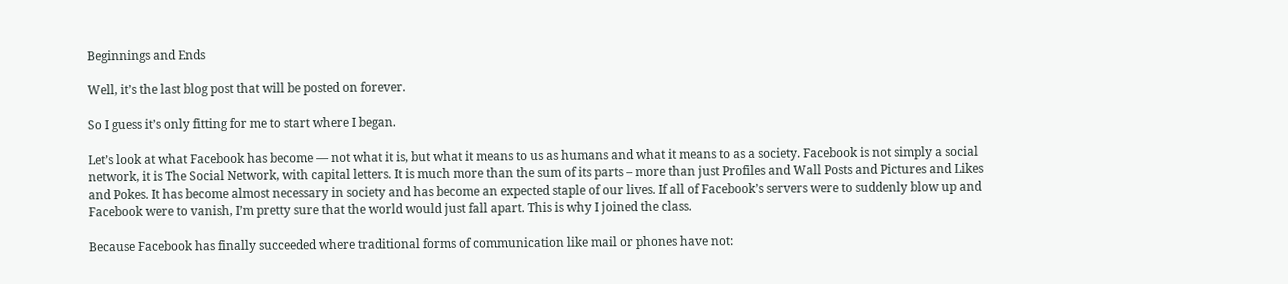Beginnings and Ends

Well, it’s the last blog post that will be posted on forever.

So I guess it’s only fitting for me to start where I began.

Let’s look at what Facebook has become — not what it is, but what it means to us as humans and what it means to as a society. Facebook is not simply a social network, it is The Social Network, with capital letters. It is much more than the sum of its parts – more than just Profiles and Wall Posts and Pictures and Likes and Pokes. It has become almost necessary in society and has become an expected staple of our lives. If all of Facebook’s servers were to suddenly blow up and Facebook were to vanish, I’m pretty sure that the world would just fall apart. This is why I joined the class.

Because Facebook has finally succeeded where traditional forms of communication like mail or phones have not: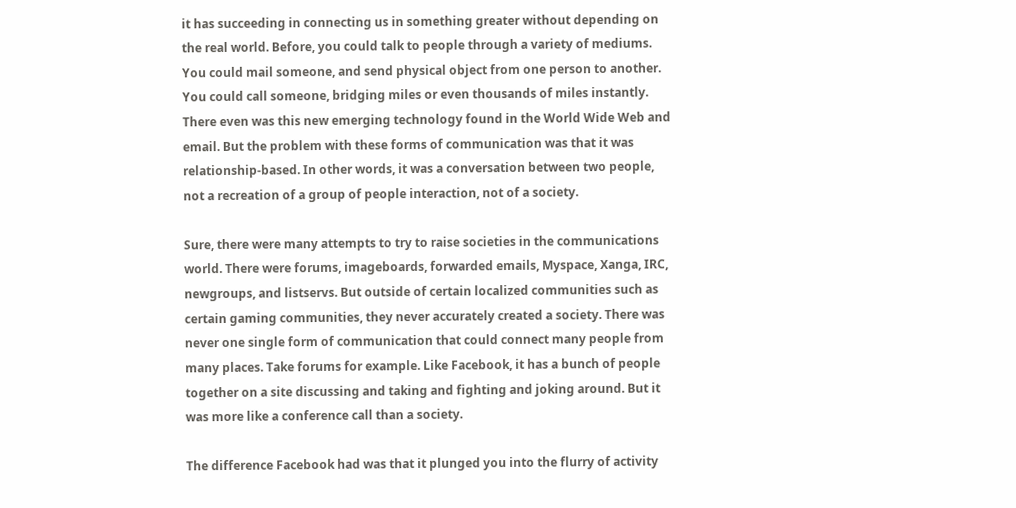it has succeeding in connecting us in something greater without depending on the real world. Before, you could talk to people through a variety of mediums. You could mail someone, and send physical object from one person to another. You could call someone, bridging miles or even thousands of miles instantly. There even was this new emerging technology found in the World Wide Web and email. But the problem with these forms of communication was that it was relationship-based. In other words, it was a conversation between two people, not a recreation of a group of people interaction, not of a society.

Sure, there were many attempts to try to raise societies in the communications world. There were forums, imageboards, forwarded emails, Myspace, Xanga, IRC, newgroups, and listservs. But outside of certain localized communities such as certain gaming communities, they never accurately created a society. There was never one single form of communication that could connect many people from many places. Take forums for example. Like Facebook, it has a bunch of people together on a site discussing and taking and fighting and joking around. But it was more like a conference call than a society.

The difference Facebook had was that it plunged you into the flurry of activity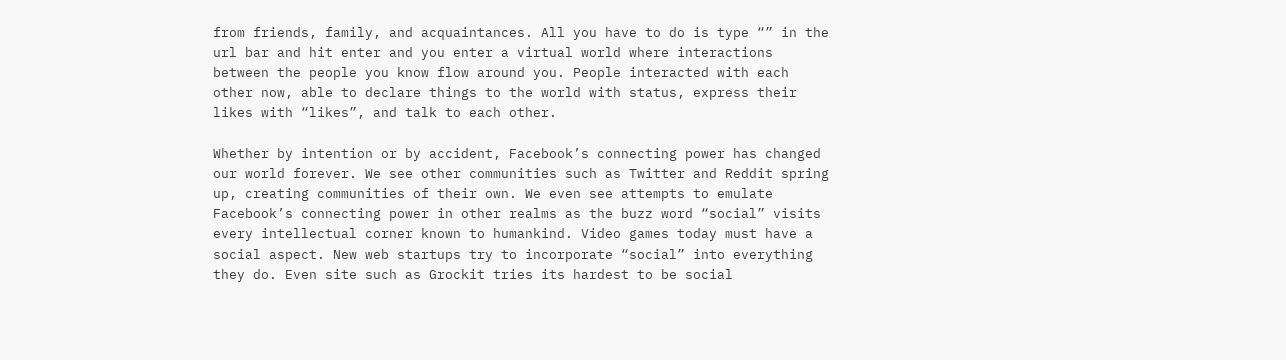from friends, family, and acquaintances. All you have to do is type “” in the url bar and hit enter and you enter a virtual world where interactions between the people you know flow around you. People interacted with each other now, able to declare things to the world with status, express their likes with “likes”, and talk to each other.

Whether by intention or by accident, Facebook’s connecting power has changed our world forever. We see other communities such as Twitter and Reddit spring up, creating communities of their own. We even see attempts to emulate Facebook’s connecting power in other realms as the buzz word “social” visits every intellectual corner known to humankind. Video games today must have a social aspect. New web startups try to incorporate “social” into everything they do. Even site such as Grockit tries its hardest to be social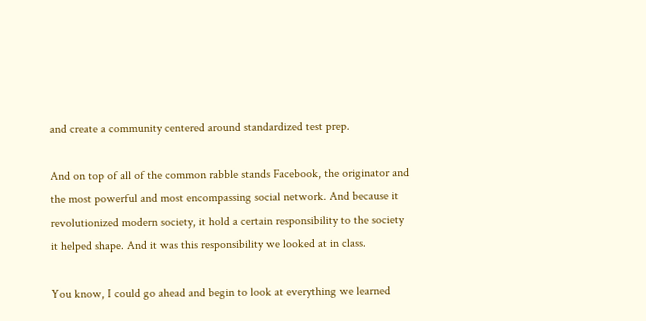and create a community centered around standardized test prep.

And on top of all of the common rabble stands Facebook, the originator and the most powerful and most encompassing social network. And because it revolutionized modern society, it hold a certain responsibility to the society it helped shape. And it was this responsibility we looked at in class.

You know, I could go ahead and begin to look at everything we learned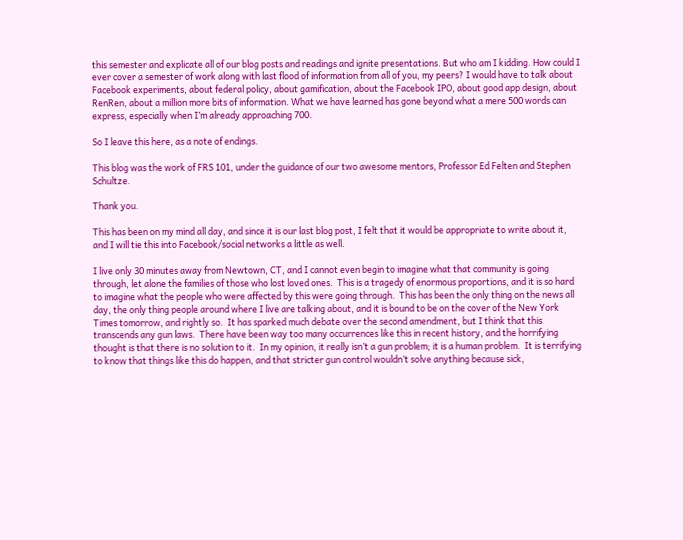this semester and explicate all of our blog posts and readings and ignite presentations. But who am I kidding. How could I ever cover a semester of work along with last flood of information from all of you, my peers? I would have to talk about Facebook experiments, about federal policy, about gamification, about the Facebook IPO, about good app design, about RenRen, about a million more bits of information. What we have learned has gone beyond what a mere 500 words can express, especially when I’m already approaching 700.

So I leave this here, as a note of endings.

This blog was the work of FRS 101, under the guidance of our two awesome mentors, Professor Ed Felten and Stephen Schultze.

Thank you.

This has been on my mind all day, and since it is our last blog post, I felt that it would be appropriate to write about it, and I will tie this into Facebook/social networks a little as well.

I live only 30 minutes away from Newtown, CT, and I cannot even begin to imagine what that community is going through, let alone the families of those who lost loved ones.  This is a tragedy of enormous proportions, and it is so hard to imagine what the people who were affected by this were going through.  This has been the only thing on the news all day, the only thing people around where I live are talking about, and it is bound to be on the cover of the New York Times tomorrow, and rightly so.  It has sparked much debate over the second amendment, but I think that this transcends any gun laws.  There have been way too many occurrences like this in recent history, and the horrifying thought is that there is no solution to it.  In my opinion, it really isn’t a gun problem; it is a human problem.  It is terrifying to know that things like this do happen, and that stricter gun control wouldn’t solve anything because sick,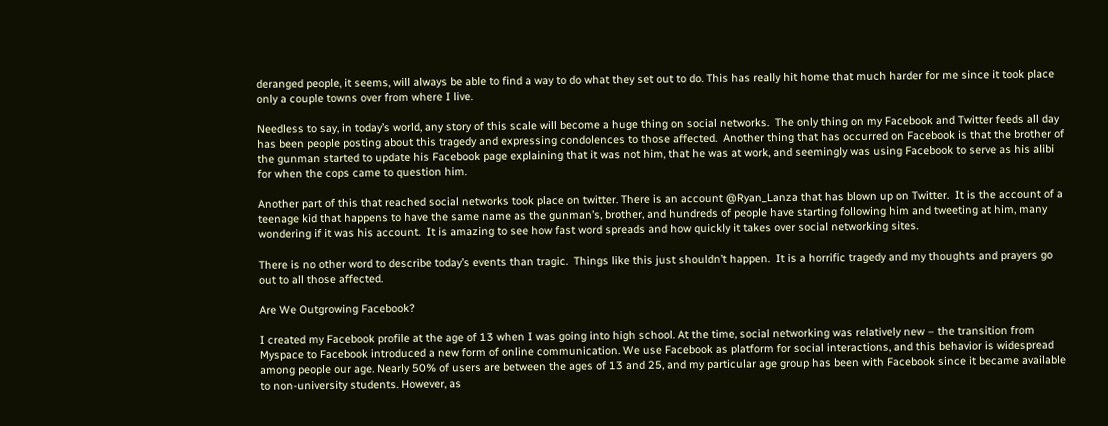deranged people, it seems, will always be able to find a way to do what they set out to do. This has really hit home that much harder for me since it took place only a couple towns over from where I live.

Needless to say, in today’s world, any story of this scale will become a huge thing on social networks.  The only thing on my Facebook and Twitter feeds all day has been people posting about this tragedy and expressing condolences to those affected.  Another thing that has occurred on Facebook is that the brother of the gunman started to update his Facebook page explaining that it was not him, that he was at work, and seemingly was using Facebook to serve as his alibi for when the cops came to question him.

Another part of this that reached social networks took place on twitter. There is an account @Ryan_Lanza that has blown up on Twitter.  It is the account of a teenage kid that happens to have the same name as the gunman’s, brother, and hundreds of people have starting following him and tweeting at him, many wondering if it was his account.  It is amazing to see how fast word spreads and how quickly it takes over social networking sites.

There is no other word to describe today’s events than tragic.  Things like this just shouldn’t happen.  It is a horrific tragedy and my thoughts and prayers go out to all those affected.

Are We Outgrowing Facebook?

I created my Facebook profile at the age of 13 when I was going into high school. At the time, social networking was relatively new – the transition from Myspace to Facebook introduced a new form of online communication. We use Facebook as platform for social interactions, and this behavior is widespread among people our age. Nearly 50% of users are between the ages of 13 and 25, and my particular age group has been with Facebook since it became available to non-university students. However, as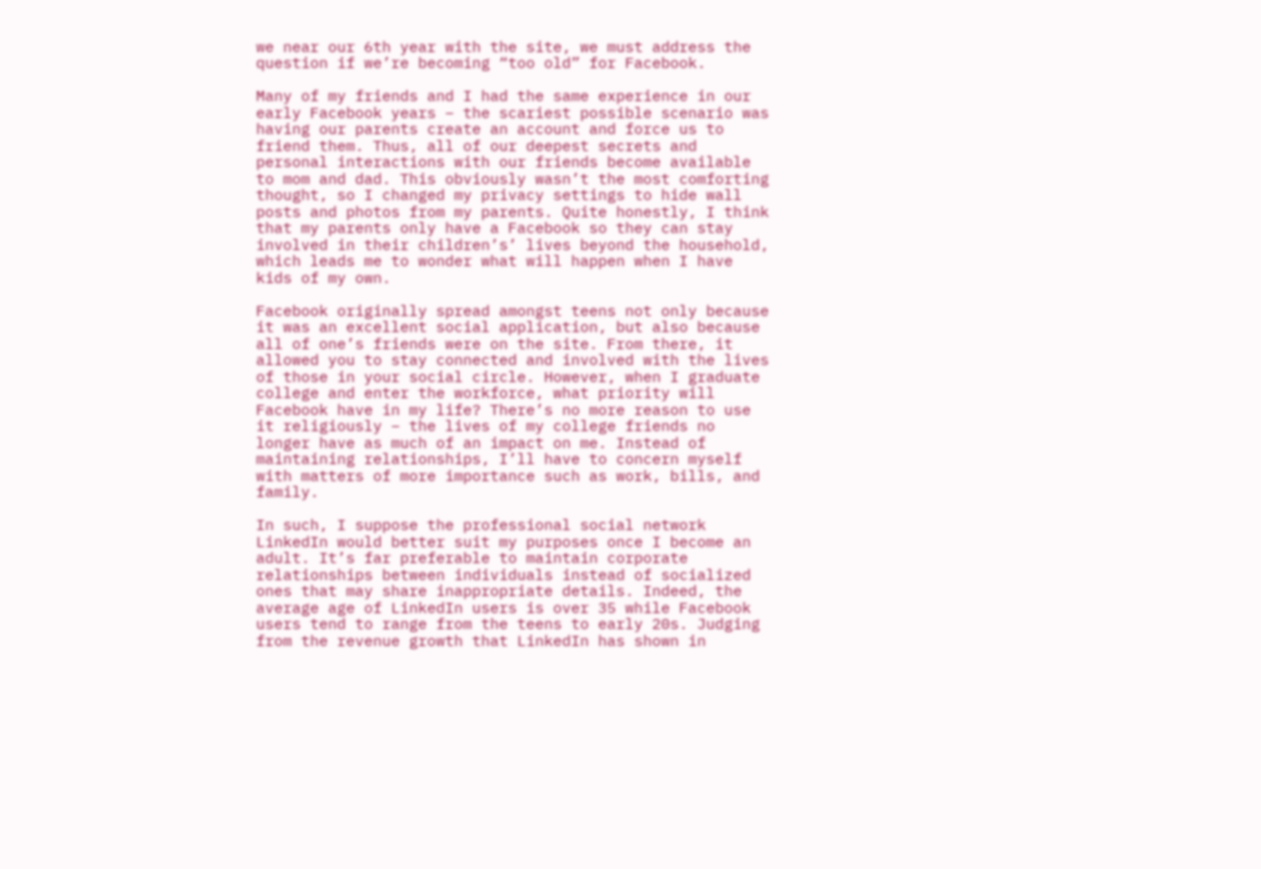we near our 6th year with the site, we must address the question if we’re becoming “too old” for Facebook.

Many of my friends and I had the same experience in our early Facebook years – the scariest possible scenario was having our parents create an account and force us to friend them. Thus, all of our deepest secrets and personal interactions with our friends become available to mom and dad. This obviously wasn’t the most comforting thought, so I changed my privacy settings to hide wall posts and photos from my parents. Quite honestly, I think that my parents only have a Facebook so they can stay involved in their children’s’ lives beyond the household, which leads me to wonder what will happen when I have kids of my own.

Facebook originally spread amongst teens not only because it was an excellent social application, but also because all of one’s friends were on the site. From there, it allowed you to stay connected and involved with the lives of those in your social circle. However, when I graduate college and enter the workforce, what priority will Facebook have in my life? There’s no more reason to use it religiously – the lives of my college friends no longer have as much of an impact on me. Instead of maintaining relationships, I’ll have to concern myself with matters of more importance such as work, bills, and family.

In such, I suppose the professional social network LinkedIn would better suit my purposes once I become an adult. It’s far preferable to maintain corporate relationships between individuals instead of socialized ones that may share inappropriate details. Indeed, the average age of LinkedIn users is over 35 while Facebook users tend to range from the teens to early 20s. Judging from the revenue growth that LinkedIn has shown in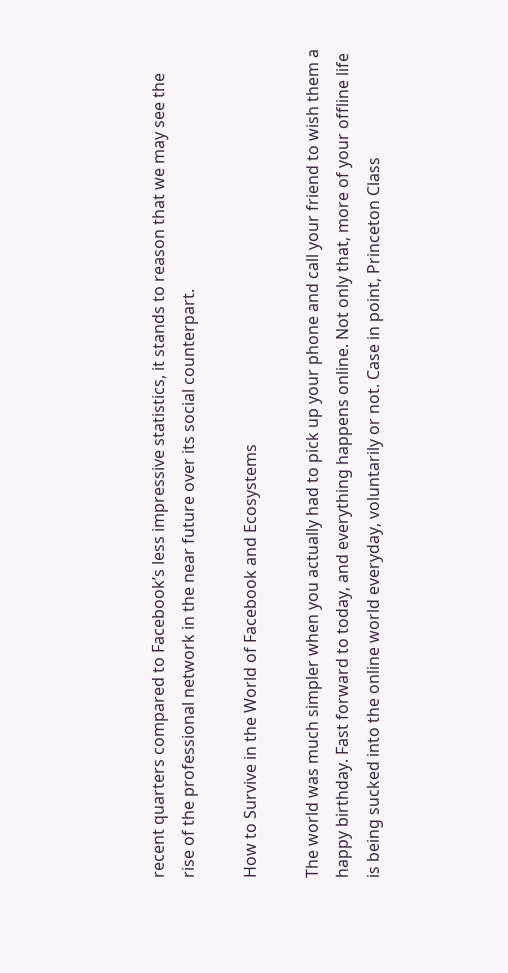recent quarters compared to Facebook’s less impressive statistics, it stands to reason that we may see the rise of the professional network in the near future over its social counterpart.

How to Survive in the World of Facebook and Ecosystems

The world was much simpler when you actually had to pick up your phone and call your friend to wish them a happy birthday. Fast forward to today, and everything happens online. Not only that, more of your offline life is being sucked into the online world everyday, voluntarily or not. Case in point, Princeton Class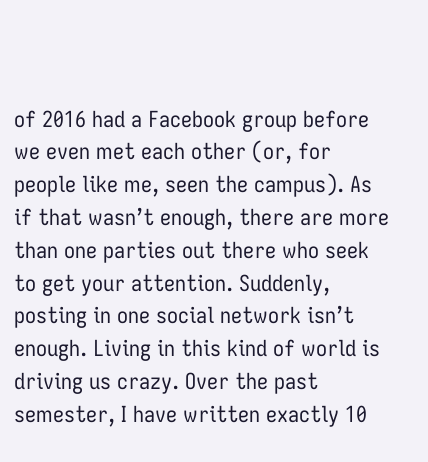of 2016 had a Facebook group before we even met each other (or, for people like me, seen the campus). As if that wasn’t enough, there are more than one parties out there who seek to get your attention. Suddenly, posting in one social network isn’t enough. Living in this kind of world is driving us crazy. Over the past semester, I have written exactly 10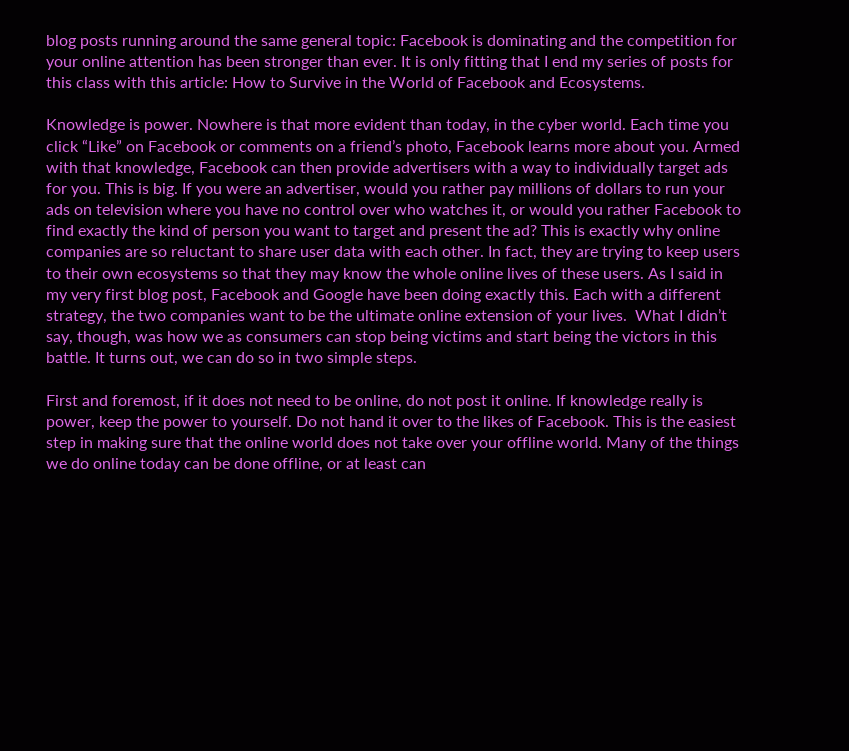blog posts running around the same general topic: Facebook is dominating and the competition for your online attention has been stronger than ever. It is only fitting that I end my series of posts for this class with this article: How to Survive in the World of Facebook and Ecosystems.

Knowledge is power. Nowhere is that more evident than today, in the cyber world. Each time you click “Like” on Facebook or comments on a friend’s photo, Facebook learns more about you. Armed with that knowledge, Facebook can then provide advertisers with a way to individually target ads for you. This is big. If you were an advertiser, would you rather pay millions of dollars to run your ads on television where you have no control over who watches it, or would you rather Facebook to find exactly the kind of person you want to target and present the ad? This is exactly why online companies are so reluctant to share user data with each other. In fact, they are trying to keep users to their own ecosystems so that they may know the whole online lives of these users. As I said in my very first blog post, Facebook and Google have been doing exactly this. Each with a different strategy, the two companies want to be the ultimate online extension of your lives.  What I didn’t say, though, was how we as consumers can stop being victims and start being the victors in this battle. It turns out, we can do so in two simple steps.

First and foremost, if it does not need to be online, do not post it online. If knowledge really is power, keep the power to yourself. Do not hand it over to the likes of Facebook. This is the easiest step in making sure that the online world does not take over your offline world. Many of the things we do online today can be done offline, or at least can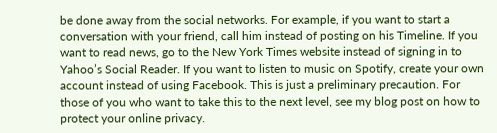be done away from the social networks. For example, if you want to start a conversation with your friend, call him instead of posting on his Timeline. If you want to read news, go to the New York Times website instead of signing in to Yahoo’s Social Reader. If you want to listen to music on Spotify, create your own account instead of using Facebook. This is just a preliminary precaution. For those of you who want to take this to the next level, see my blog post on how to protect your online privacy.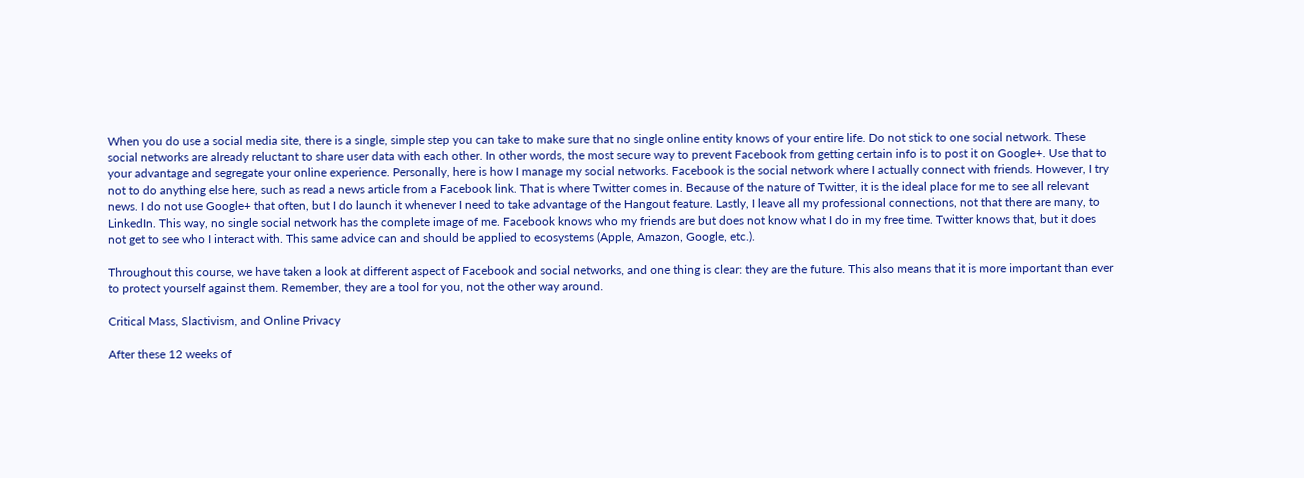When you do use a social media site, there is a single, simple step you can take to make sure that no single online entity knows of your entire life. Do not stick to one social network. These social networks are already reluctant to share user data with each other. In other words, the most secure way to prevent Facebook from getting certain info is to post it on Google+. Use that to your advantage and segregate your online experience. Personally, here is how I manage my social networks. Facebook is the social network where I actually connect with friends. However, I try not to do anything else here, such as read a news article from a Facebook link. That is where Twitter comes in. Because of the nature of Twitter, it is the ideal place for me to see all relevant news. I do not use Google+ that often, but I do launch it whenever I need to take advantage of the Hangout feature. Lastly, I leave all my professional connections, not that there are many, to LinkedIn. This way, no single social network has the complete image of me. Facebook knows who my friends are but does not know what I do in my free time. Twitter knows that, but it does not get to see who I interact with. This same advice can and should be applied to ecosystems (Apple, Amazon, Google, etc.).

Throughout this course, we have taken a look at different aspect of Facebook and social networks, and one thing is clear: they are the future. This also means that it is more important than ever to protect yourself against them. Remember, they are a tool for you, not the other way around.

Critical Mass, Slactivism, and Online Privacy

After these 12 weeks of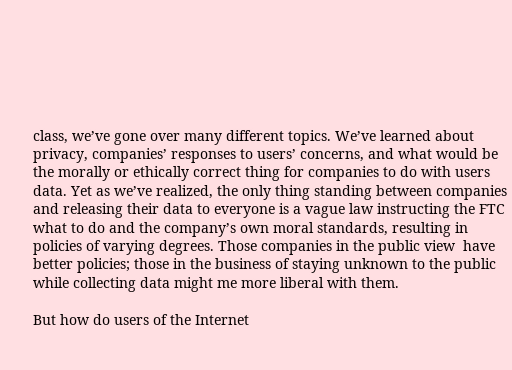class, we’ve gone over many different topics. We’ve learned about privacy, companies’ responses to users’ concerns, and what would be the morally or ethically correct thing for companies to do with users data. Yet as we’ve realized, the only thing standing between companies and releasing their data to everyone is a vague law instructing the FTC what to do and the company’s own moral standards, resulting in policies of varying degrees. Those companies in the public view  have better policies; those in the business of staying unknown to the public while collecting data might me more liberal with them.

But how do users of the Internet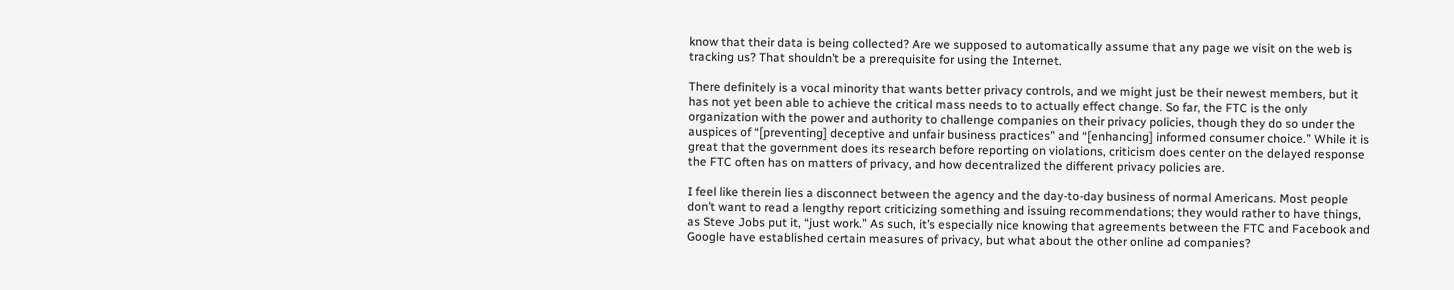know that their data is being collected? Are we supposed to automatically assume that any page we visit on the web is tracking us? That shouldn’t be a prerequisite for using the Internet.

There definitely is a vocal minority that wants better privacy controls, and we might just be their newest members, but it has not yet been able to achieve the critical mass needs to to actually effect change. So far, the FTC is the only organization with the power and authority to challenge companies on their privacy policies, though they do so under the auspices of “[preventing] deceptive and unfair business practices” and “[enhancing] informed consumer choice.” While it is great that the government does its research before reporting on violations, criticism does center on the delayed response the FTC often has on matters of privacy, and how decentralized the different privacy policies are.

I feel like therein lies a disconnect between the agency and the day-to-day business of normal Americans. Most people don’t want to read a lengthy report criticizing something and issuing recommendations; they would rather to have things, as Steve Jobs put it, “just work.” As such, it’s especially nice knowing that agreements between the FTC and Facebook and Google have established certain measures of privacy, but what about the other online ad companies?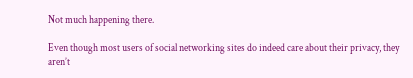Not much happening there.

Even though most users of social networking sites do indeed care about their privacy, they aren’t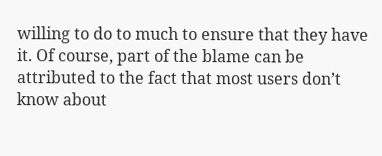willing to do to much to ensure that they have it. Of course, part of the blame can be attributed to the fact that most users don’t know about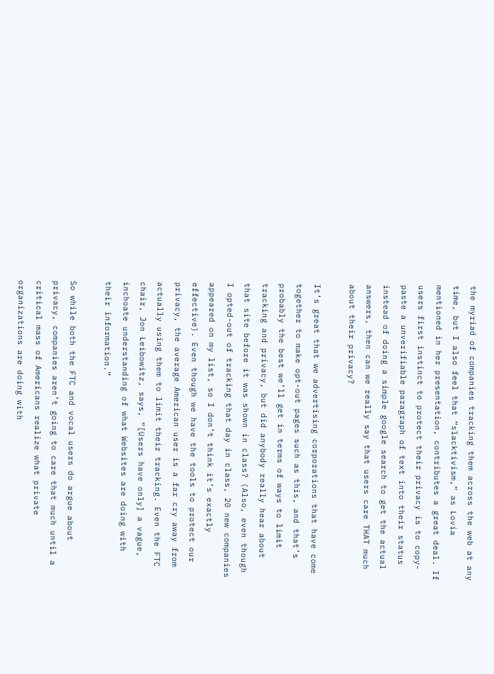the myriad of companies tracking them across the web at any time, but I also feel that “slacktivism,” as Lovia mentioned in her presentation, contributes a great deal. If users first instinct to protect their privacy is to copy-paste a unverifiable paragraph of text into their status instead of doing a simple google search to get the actual answers, then can we really say that users care THAT much about their privacy?

It’s great that we advertising corporations that have come together to make opt-out pages such as this, and that’s probably the best we’ll get in terms of ways to limit tracking and privacy, but did anybody really hear about that site before it was shown in class? (Also, even though I opted-out of tracking that day in class, 20 new companies appeared on my list, so I don’t think it’s exactly effective). Even though we have the tools to protect our privacy, the average American user is a far cry away from actually using them to limit their tracking. Even the FTC chair, Jon Leibowitz, says, “[Users have only] a vague, inchoate understanding of what Websites are doing with their information.”

So while both the FTC and vocal users do argue about privacy, companies aren’t going to care that much until a critical mass of Americans realize what private organizations are doing with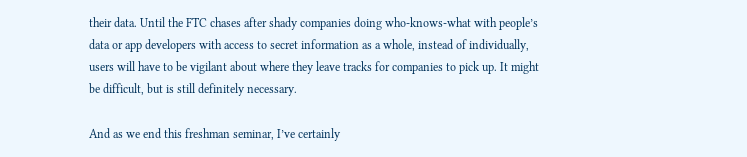their data. Until the FTC chases after shady companies doing who-knows-what with people’s data or app developers with access to secret information as a whole, instead of individually, users will have to be vigilant about where they leave tracks for companies to pick up. It might be difficult, but is still definitely necessary.

And as we end this freshman seminar, I’ve certainly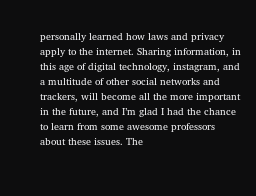personally learned how laws and privacy apply to the internet. Sharing information, in this age of digital technology, instagram, and a multitude of other social networks and trackers, will become all the more important in the future, and I’m glad I had the chance to learn from some awesome professors about these issues. The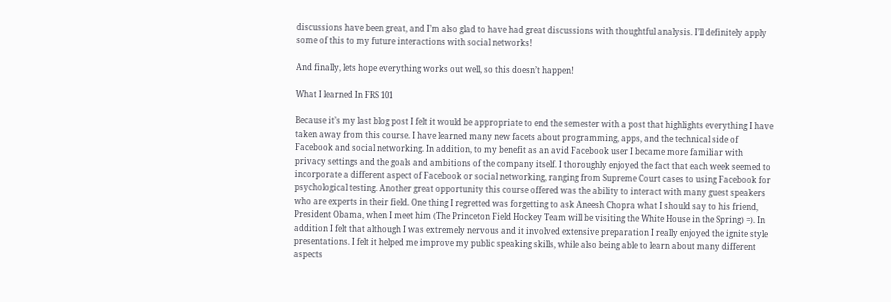discussions have been great, and I’m also glad to have had great discussions with thoughtful analysis. I’ll definitely apply some of this to my future interactions with social networks!

And finally, lets hope everything works out well, so this doesn’t happen!

What I learned In FRS 101

Because it’s my last blog post I felt it would be appropriate to end the semester with a post that highlights everything I have taken away from this course. I have learned many new facets about programming, apps, and the technical side of Facebook and social networking. In addition, to my benefit as an avid Facebook user I became more familiar with privacy settings and the goals and ambitions of the company itself. I thoroughly enjoyed the fact that each week seemed to incorporate a different aspect of Facebook or social networking, ranging from Supreme Court cases to using Facebook for psychological testing. Another great opportunity this course offered was the ability to interact with many guest speakers who are experts in their field. One thing I regretted was forgetting to ask Aneesh Chopra what I should say to his friend, President Obama, when I meet him (The Princeton Field Hockey Team will be visiting the White House in the Spring) =). In addition I felt that although I was extremely nervous and it involved extensive preparation I really enjoyed the ignite style presentations. I felt it helped me improve my public speaking skills, while also being able to learn about many different aspects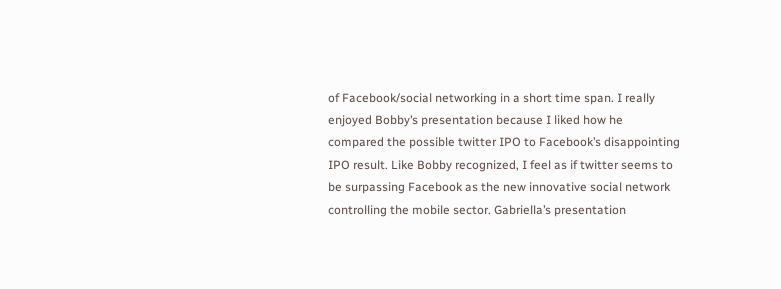of Facebook/social networking in a short time span. I really enjoyed Bobby’s presentation because I liked how he compared the possible twitter IPO to Facebook’s disappointing IPO result. Like Bobby recognized, I feel as if twitter seems to be surpassing Facebook as the new innovative social network controlling the mobile sector. Gabriella’s presentation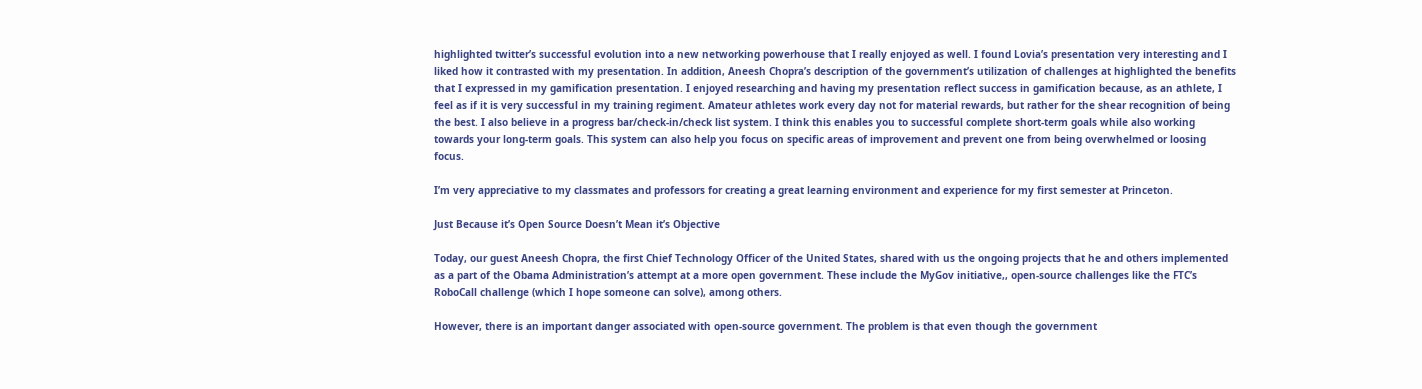highlighted twitter’s successful evolution into a new networking powerhouse that I really enjoyed as well. I found Lovia’s presentation very interesting and I liked how it contrasted with my presentation. In addition, Aneesh Chopra’s description of the government’s utilization of challenges at highlighted the benefits that I expressed in my gamification presentation. I enjoyed researching and having my presentation reflect success in gamification because, as an athlete, I feel as if it is very successful in my training regiment. Amateur athletes work every day not for material rewards, but rather for the shear recognition of being the best. I also believe in a progress bar/check-in/check list system. I think this enables you to successful complete short-term goals while also working towards your long-term goals. This system can also help you focus on specific areas of improvement and prevent one from being overwhelmed or loosing focus.

I’m very appreciative to my classmates and professors for creating a great learning environment and experience for my first semester at Princeton.

Just Because it’s Open Source Doesn’t Mean it’s Objective

Today, our guest Aneesh Chopra, the first Chief Technology Officer of the United States, shared with us the ongoing projects that he and others implemented as a part of the Obama Administration’s attempt at a more open government. These include the MyGov initiative,, open-source challenges like the FTC’s RoboCall challenge (which I hope someone can solve), among others.

However, there is an important danger associated with open-source government. The problem is that even though the government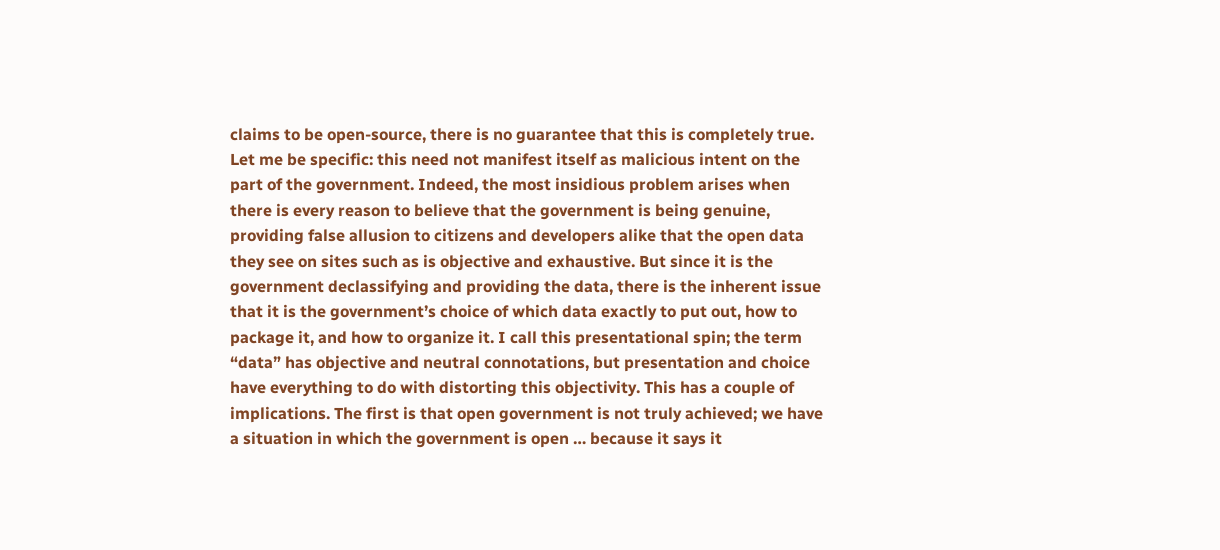claims to be open-source, there is no guarantee that this is completely true. Let me be specific: this need not manifest itself as malicious intent on the part of the government. Indeed, the most insidious problem arises when there is every reason to believe that the government is being genuine, providing false allusion to citizens and developers alike that the open data they see on sites such as is objective and exhaustive. But since it is the government declassifying and providing the data, there is the inherent issue that it is the government’s choice of which data exactly to put out, how to package it, and how to organize it. I call this presentational spin; the term “data” has objective and neutral connotations, but presentation and choice have everything to do with distorting this objectivity. This has a couple of implications. The first is that open government is not truly achieved; we have a situation in which the government is open … because it says it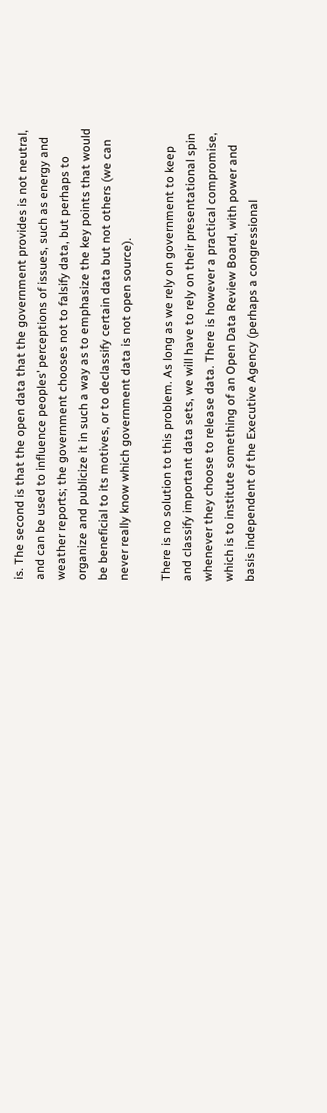is. The second is that the open data that the government provides is not neutral, and can be used to influence peoples’ perceptions of issues, such as energy and weather reports; the government chooses not to falsify data, but perhaps to organize and publicize it in such a way as to emphasize the key points that would be beneficial to its motives, or to declassify certain data but not others (we can never really know which government data is not open source).

There is no solution to this problem. As long as we rely on government to keep and classify important data sets, we will have to rely on their presentational spin whenever they choose to release data. There is however a practical compromise, which is to institute something of an Open Data Review Board, with power and basis independent of the Executive Agency (perhaps a congressional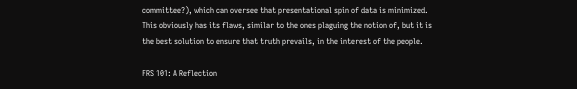committee?), which can oversee that presentational spin of data is minimized. This obviously has its flaws, similar to the ones plaguing the notion of, but it is the best solution to ensure that truth prevails, in the interest of the people.

FRS 101: A Reflection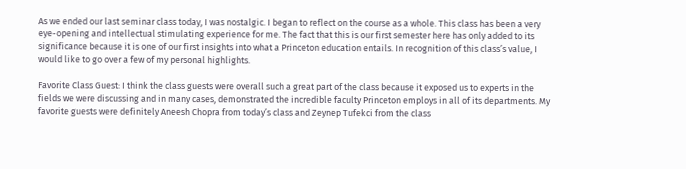As we ended our last seminar class today, I was nostalgic. I began to reflect on the course as a whole. This class has been a very eye-opening and intellectual stimulating experience for me. The fact that this is our first semester here has only added to its significance because it is one of our first insights into what a Princeton education entails. In recognition of this class’s value, I would like to go over a few of my personal highlights.

Favorite Class Guest: I think the class guests were overall such a great part of the class because it exposed us to experts in the fields we were discussing and in many cases, demonstrated the incredible faculty Princeton employs in all of its departments. My favorite guests were definitely Aneesh Chopra from today’s class and Zeynep Tufekci from the class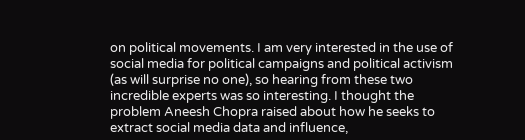on political movements. I am very interested in the use of social media for political campaigns and political activism (as will surprise no one), so hearing from these two incredible experts was so interesting. I thought the problem Aneesh Chopra raised about how he seeks to extract social media data and influence,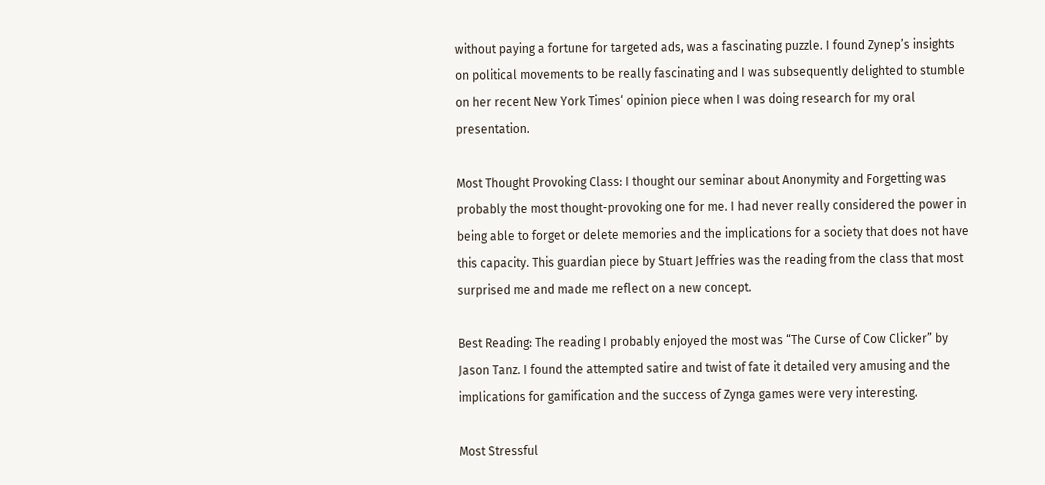without paying a fortune for targeted ads, was a fascinating puzzle. I found Zynep’s insights on political movements to be really fascinating and I was subsequently delighted to stumble on her recent New York Times‘ opinion piece when I was doing research for my oral presentation.

Most Thought Provoking Class: I thought our seminar about Anonymity and Forgetting was probably the most thought-provoking one for me. I had never really considered the power in being able to forget or delete memories and the implications for a society that does not have this capacity. This guardian piece by Stuart Jeffries was the reading from the class that most surprised me and made me reflect on a new concept.

Best Reading: The reading I probably enjoyed the most was “The Curse of Cow Clicker” by Jason Tanz. I found the attempted satire and twist of fate it detailed very amusing and the implications for gamification and the success of Zynga games were very interesting.

Most Stressful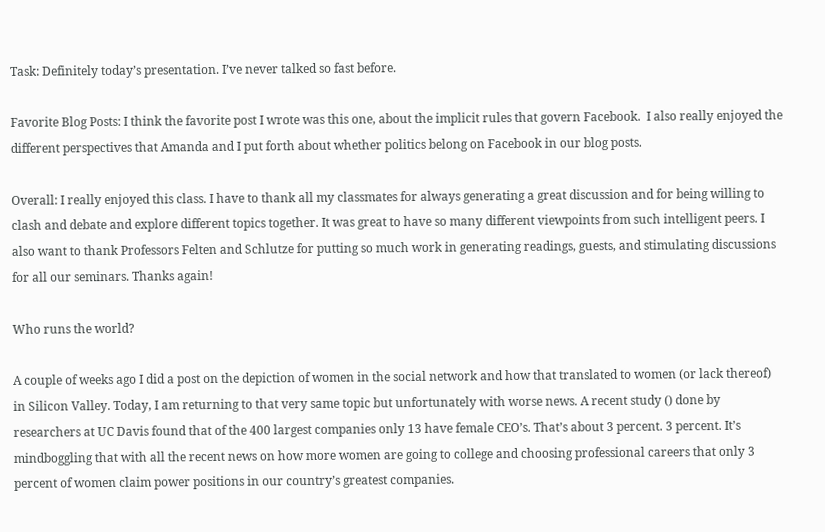Task: Definitely today’s presentation. I’ve never talked so fast before.

Favorite Blog Posts: I think the favorite post I wrote was this one, about the implicit rules that govern Facebook.  I also really enjoyed the different perspectives that Amanda and I put forth about whether politics belong on Facebook in our blog posts.

Overall: I really enjoyed this class. I have to thank all my classmates for always generating a great discussion and for being willing to clash and debate and explore different topics together. It was great to have so many different viewpoints from such intelligent peers. I also want to thank Professors Felten and Schlutze for putting so much work in generating readings, guests, and stimulating discussions for all our seminars. Thanks again!

Who runs the world?

A couple of weeks ago I did a post on the depiction of women in the social network and how that translated to women (or lack thereof) in Silicon Valley. Today, I am returning to that very same topic but unfortunately with worse news. A recent study () done by researchers at UC Davis found that of the 400 largest companies only 13 have female CEO’s. That’s about 3 percent. 3 percent. It’s mindboggling that with all the recent news on how more women are going to college and choosing professional careers that only 3 percent of women claim power positions in our country’s greatest companies.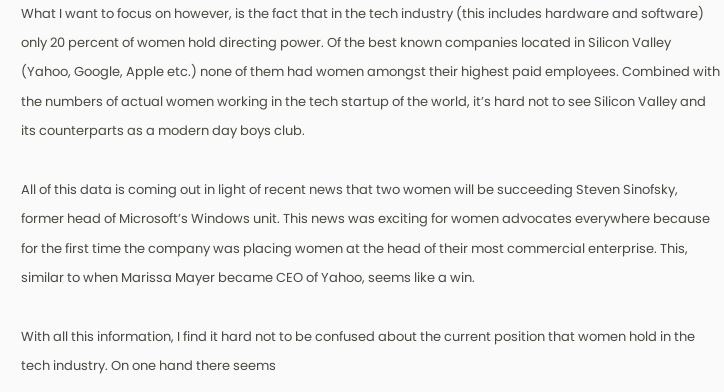What I want to focus on however, is the fact that in the tech industry (this includes hardware and software) only 20 percent of women hold directing power. Of the best known companies located in Silicon Valley (Yahoo, Google, Apple etc.) none of them had women amongst their highest paid employees. Combined with the numbers of actual women working in the tech startup of the world, it’s hard not to see Silicon Valley and its counterparts as a modern day boys club.

All of this data is coming out in light of recent news that two women will be succeeding Steven Sinofsky, former head of Microsoft’s Windows unit. This news was exciting for women advocates everywhere because for the first time the company was placing women at the head of their most commercial enterprise. This, similar to when Marissa Mayer became CEO of Yahoo, seems like a win.

With all this information, I find it hard not to be confused about the current position that women hold in the tech industry. On one hand there seems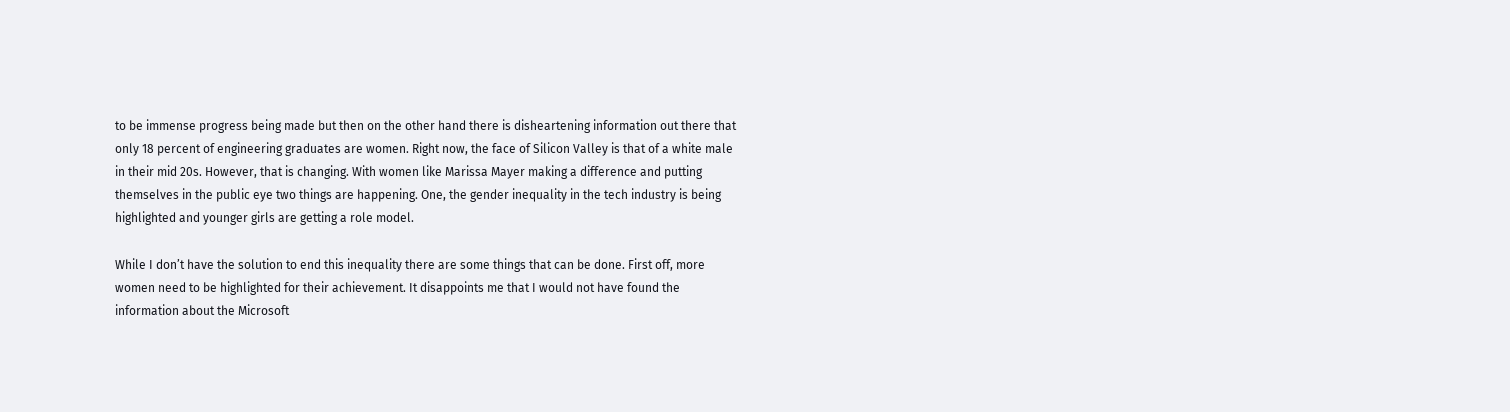to be immense progress being made but then on the other hand there is disheartening information out there that only 18 percent of engineering graduates are women. Right now, the face of Silicon Valley is that of a white male in their mid 20s. However, that is changing. With women like Marissa Mayer making a difference and putting themselves in the public eye two things are happening. One, the gender inequality in the tech industry is being highlighted and younger girls are getting a role model.

While I don’t have the solution to end this inequality there are some things that can be done. First off, more women need to be highlighted for their achievement. It disappoints me that I would not have found the information about the Microsoft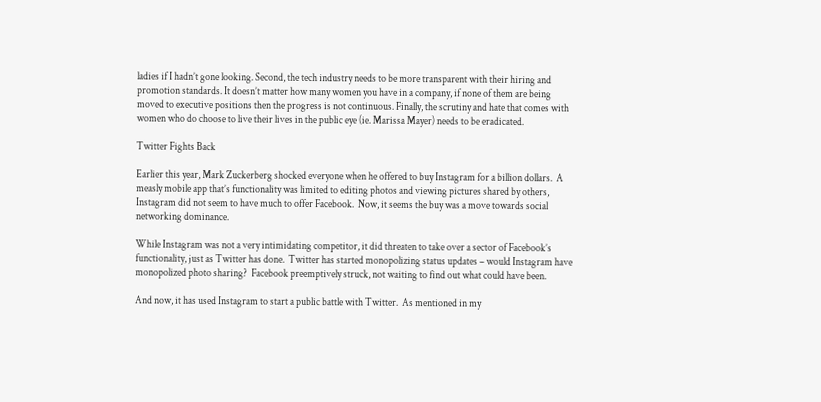ladies if I hadn’t gone looking. Second, the tech industry needs to be more transparent with their hiring and promotion standards. It doesn’t matter how many women you have in a company, if none of them are being moved to executive positions then the progress is not continuous. Finally, the scrutiny and hate that comes with women who do choose to live their lives in the public eye (ie. Marissa Mayer) needs to be eradicated.

Twitter Fights Back

Earlier this year, Mark Zuckerberg shocked everyone when he offered to buy Instagram for a billion dollars.  A measly mobile app that’s functionality was limited to editing photos and viewing pictures shared by others, Instagram did not seem to have much to offer Facebook.  Now, it seems the buy was a move towards social networking dominance.

While Instagram was not a very intimidating competitor, it did threaten to take over a sector of Facebook’s functionality, just as Twitter has done.  Twitter has started monopolizing status updates – would Instagram have monopolized photo sharing?  Facebook preemptively struck, not waiting to find out what could have been.

And now, it has used Instagram to start a public battle with Twitter.  As mentioned in my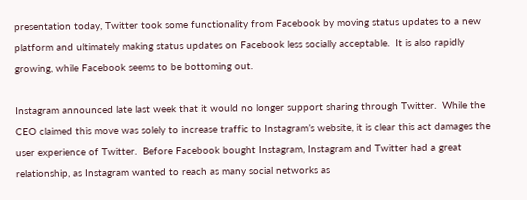presentation today, Twitter took some functionality from Facebook by moving status updates to a new platform and ultimately making status updates on Facebook less socially acceptable.  It is also rapidly growing, while Facebook seems to be bottoming out.

Instagram announced late last week that it would no longer support sharing through Twitter.  While the CEO claimed this move was solely to increase traffic to Instagram’s website, it is clear this act damages the user experience of Twitter.  Before Facebook bought Instagram, Instagram and Twitter had a great relationship, as Instagram wanted to reach as many social networks as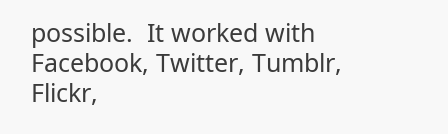possible.  It worked with Facebook, Twitter, Tumblr, Flickr,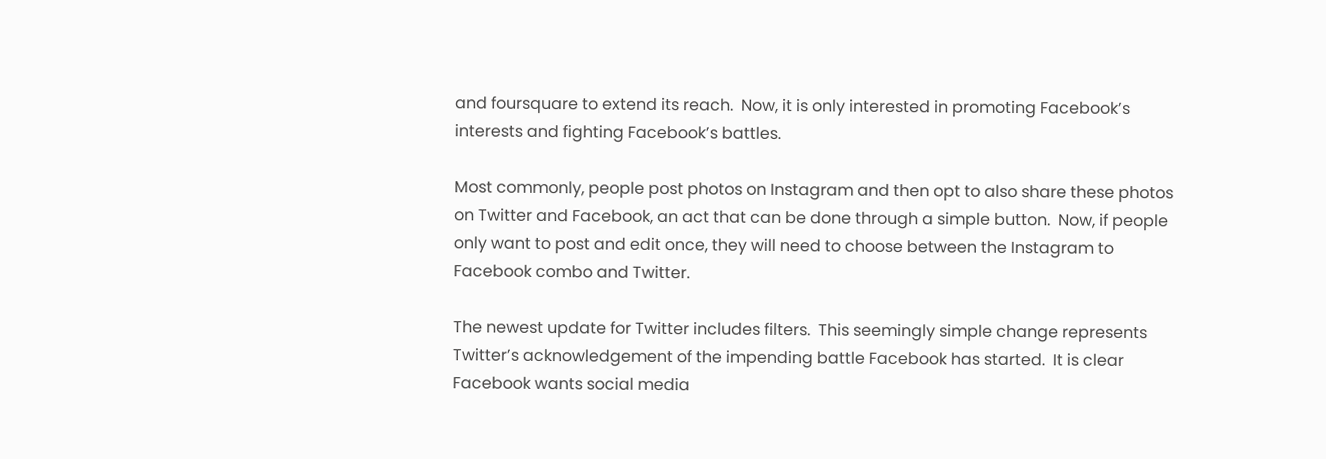and foursquare to extend its reach.  Now, it is only interested in promoting Facebook’s interests and fighting Facebook’s battles.

Most commonly, people post photos on Instagram and then opt to also share these photos on Twitter and Facebook, an act that can be done through a simple button.  Now, if people only want to post and edit once, they will need to choose between the Instagram to Facebook combo and Twitter.

The newest update for Twitter includes filters.  This seemingly simple change represents Twitter’s acknowledgement of the impending battle Facebook has started.  It is clear Facebook wants social media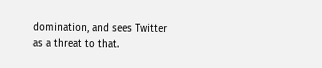domination, and sees Twitter as a threat to that.